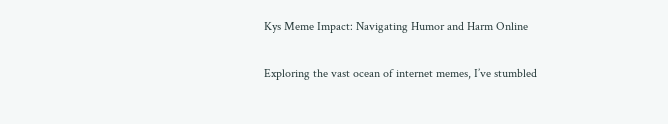Kys Meme Impact: Navigating Humor and Harm Online

Exploring the vast ocean of internet memes, I’ve stumbled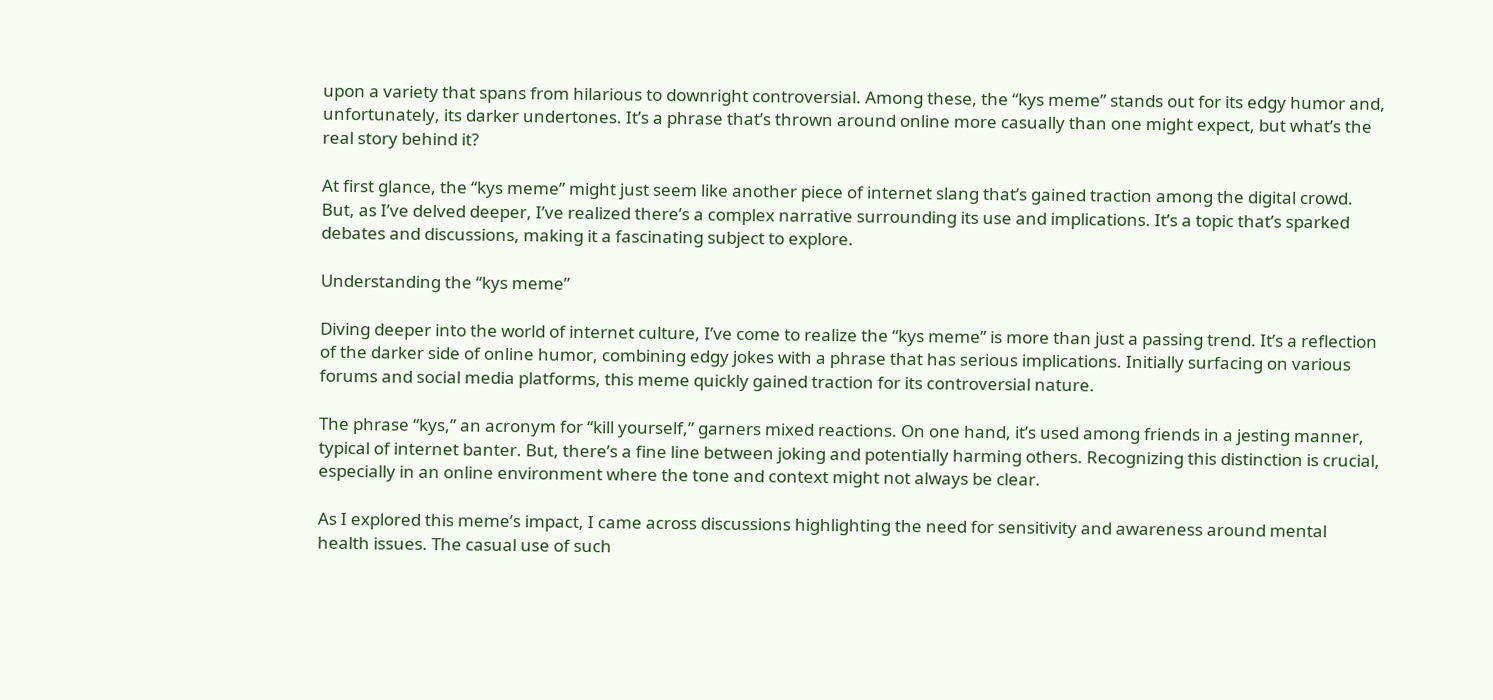upon a variety that spans from hilarious to downright controversial. Among these, the “kys meme” stands out for its edgy humor and, unfortunately, its darker undertones. It’s a phrase that’s thrown around online more casually than one might expect, but what’s the real story behind it?

At first glance, the “kys meme” might just seem like another piece of internet slang that’s gained traction among the digital crowd. But, as I’ve delved deeper, I’ve realized there’s a complex narrative surrounding its use and implications. It’s a topic that’s sparked debates and discussions, making it a fascinating subject to explore.

Understanding the “kys meme”

Diving deeper into the world of internet culture, I’ve come to realize the “kys meme” is more than just a passing trend. It’s a reflection of the darker side of online humor, combining edgy jokes with a phrase that has serious implications. Initially surfacing on various forums and social media platforms, this meme quickly gained traction for its controversial nature.

The phrase “kys,” an acronym for “kill yourself,” garners mixed reactions. On one hand, it’s used among friends in a jesting manner, typical of internet banter. But, there’s a fine line between joking and potentially harming others. Recognizing this distinction is crucial, especially in an online environment where the tone and context might not always be clear.

As I explored this meme’s impact, I came across discussions highlighting the need for sensitivity and awareness around mental health issues. The casual use of such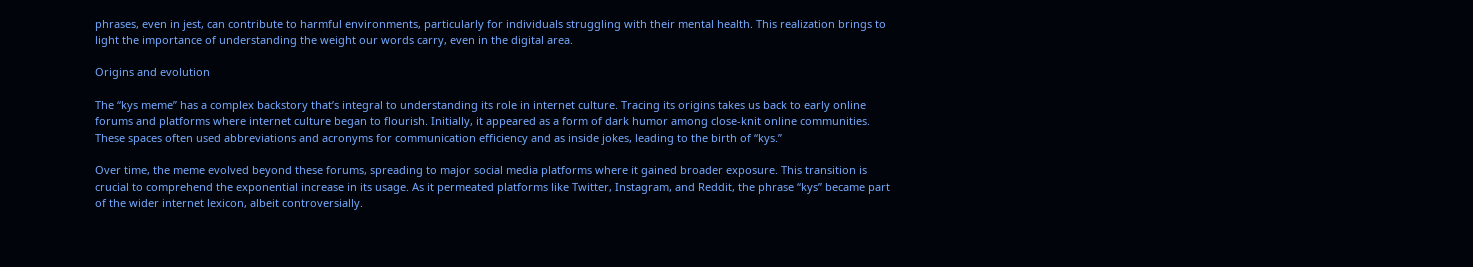phrases, even in jest, can contribute to harmful environments, particularly for individuals struggling with their mental health. This realization brings to light the importance of understanding the weight our words carry, even in the digital area.

Origins and evolution

The “kys meme” has a complex backstory that’s integral to understanding its role in internet culture. Tracing its origins takes us back to early online forums and platforms where internet culture began to flourish. Initially, it appeared as a form of dark humor among close-knit online communities. These spaces often used abbreviations and acronyms for communication efficiency and as inside jokes, leading to the birth of “kys.”

Over time, the meme evolved beyond these forums, spreading to major social media platforms where it gained broader exposure. This transition is crucial to comprehend the exponential increase in its usage. As it permeated platforms like Twitter, Instagram, and Reddit, the phrase “kys” became part of the wider internet lexicon, albeit controversially.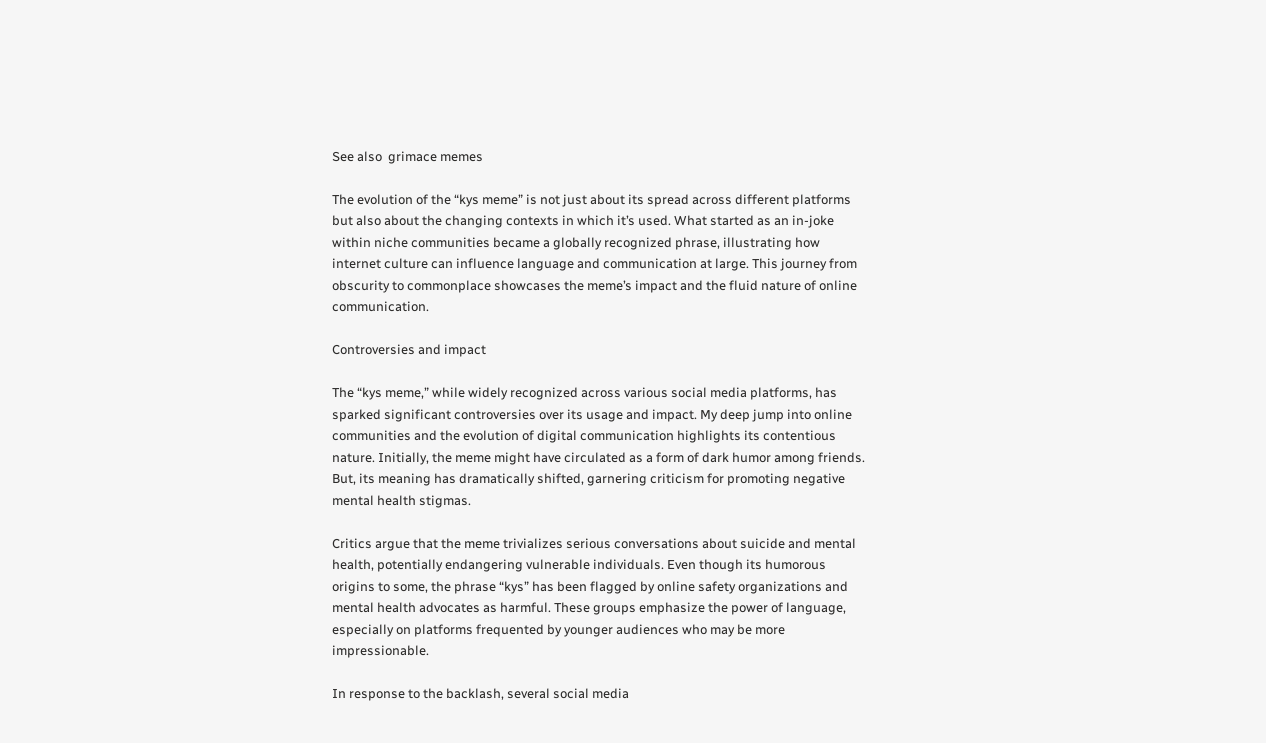See also  grimace memes

The evolution of the “kys meme” is not just about its spread across different platforms but also about the changing contexts in which it’s used. What started as an in-joke within niche communities became a globally recognized phrase, illustrating how internet culture can influence language and communication at large. This journey from obscurity to commonplace showcases the meme’s impact and the fluid nature of online communication.

Controversies and impact

The “kys meme,” while widely recognized across various social media platforms, has sparked significant controversies over its usage and impact. My deep jump into online communities and the evolution of digital communication highlights its contentious nature. Initially, the meme might have circulated as a form of dark humor among friends. But, its meaning has dramatically shifted, garnering criticism for promoting negative mental health stigmas.

Critics argue that the meme trivializes serious conversations about suicide and mental health, potentially endangering vulnerable individuals. Even though its humorous origins to some, the phrase “kys” has been flagged by online safety organizations and mental health advocates as harmful. These groups emphasize the power of language, especially on platforms frequented by younger audiences who may be more impressionable.

In response to the backlash, several social media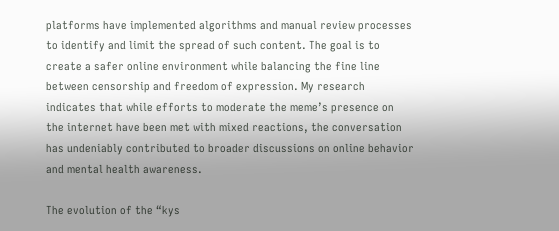platforms have implemented algorithms and manual review processes to identify and limit the spread of such content. The goal is to create a safer online environment while balancing the fine line between censorship and freedom of expression. My research indicates that while efforts to moderate the meme’s presence on the internet have been met with mixed reactions, the conversation has undeniably contributed to broader discussions on online behavior and mental health awareness.

The evolution of the “kys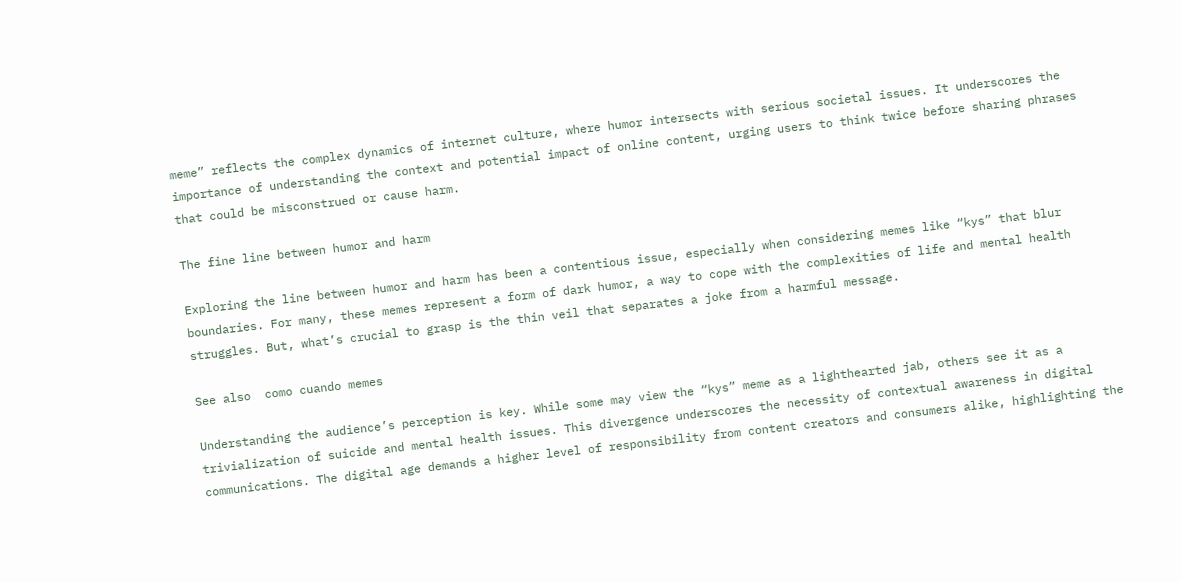meme” reflects the complex dynamics of internet culture, where humor intersects with serious societal issues. It underscores the importance of understanding the context and potential impact of online content, urging users to think twice before sharing phrases that could be misconstrued or cause harm.

The fine line between humor and harm

Exploring the line between humor and harm has been a contentious issue, especially when considering memes like “kys” that blur boundaries. For many, these memes represent a form of dark humor, a way to cope with the complexities of life and mental health struggles. But, what’s crucial to grasp is the thin veil that separates a joke from a harmful message.

See also  como cuando memes

Understanding the audience’s perception is key. While some may view the “kys” meme as a lighthearted jab, others see it as a trivialization of suicide and mental health issues. This divergence underscores the necessity of contextual awareness in digital communications. The digital age demands a higher level of responsibility from content creators and consumers alike, highlighting the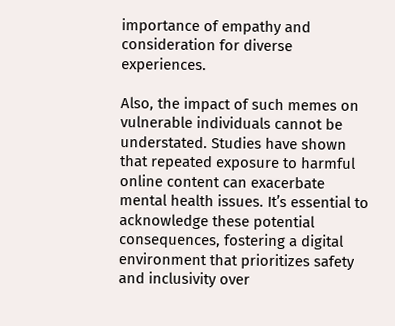importance of empathy and consideration for diverse experiences.

Also, the impact of such memes on vulnerable individuals cannot be understated. Studies have shown that repeated exposure to harmful online content can exacerbate mental health issues. It’s essential to acknowledge these potential consequences, fostering a digital environment that prioritizes safety and inclusivity over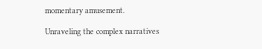momentary amusement.

Unraveling the complex narratives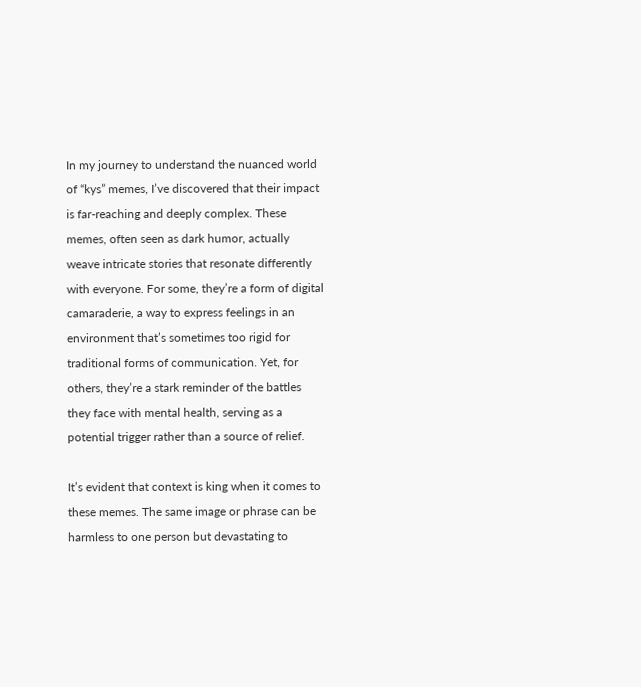In my journey to understand the nuanced world of “kys” memes, I’ve discovered that their impact is far-reaching and deeply complex. These memes, often seen as dark humor, actually weave intricate stories that resonate differently with everyone. For some, they’re a form of digital camaraderie, a way to express feelings in an environment that’s sometimes too rigid for traditional forms of communication. Yet, for others, they’re a stark reminder of the battles they face with mental health, serving as a potential trigger rather than a source of relief.

It’s evident that context is king when it comes to these memes. The same image or phrase can be harmless to one person but devastating to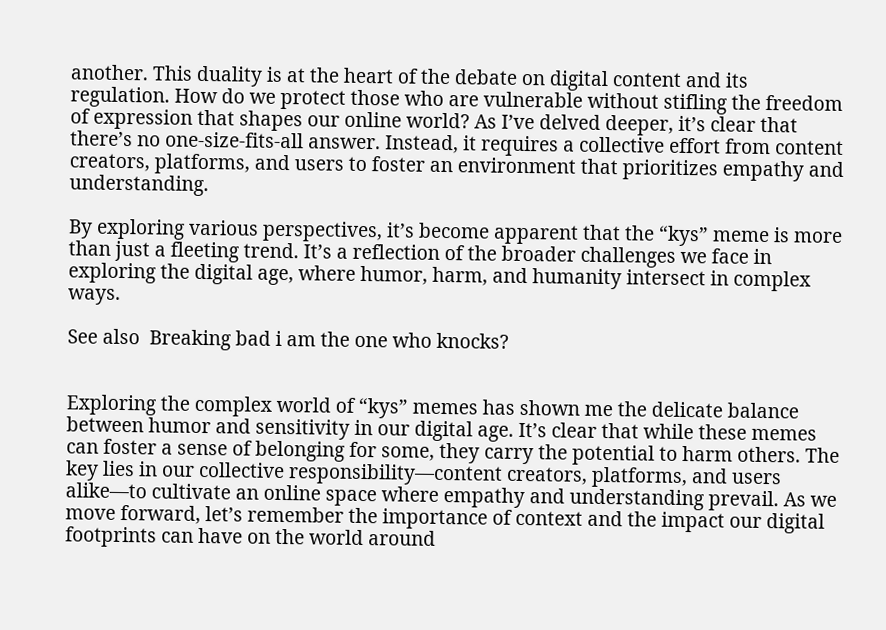another. This duality is at the heart of the debate on digital content and its regulation. How do we protect those who are vulnerable without stifling the freedom of expression that shapes our online world? As I’ve delved deeper, it’s clear that there’s no one-size-fits-all answer. Instead, it requires a collective effort from content creators, platforms, and users to foster an environment that prioritizes empathy and understanding.

By exploring various perspectives, it’s become apparent that the “kys” meme is more than just a fleeting trend. It’s a reflection of the broader challenges we face in exploring the digital age, where humor, harm, and humanity intersect in complex ways.

See also  Breaking bad i am the one who knocks?


Exploring the complex world of “kys” memes has shown me the delicate balance between humor and sensitivity in our digital age. It’s clear that while these memes can foster a sense of belonging for some, they carry the potential to harm others. The key lies in our collective responsibility—content creators, platforms, and users alike—to cultivate an online space where empathy and understanding prevail. As we move forward, let’s remember the importance of context and the impact our digital footprints can have on the world around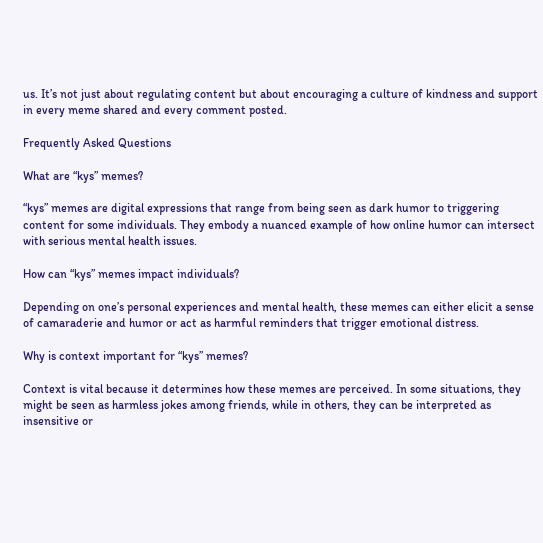us. It’s not just about regulating content but about encouraging a culture of kindness and support in every meme shared and every comment posted.

Frequently Asked Questions

What are “kys” memes?

“kys” memes are digital expressions that range from being seen as dark humor to triggering content for some individuals. They embody a nuanced example of how online humor can intersect with serious mental health issues.

How can “kys” memes impact individuals?

Depending on one’s personal experiences and mental health, these memes can either elicit a sense of camaraderie and humor or act as harmful reminders that trigger emotional distress.

Why is context important for “kys” memes?

Context is vital because it determines how these memes are perceived. In some situations, they might be seen as harmless jokes among friends, while in others, they can be interpreted as insensitive or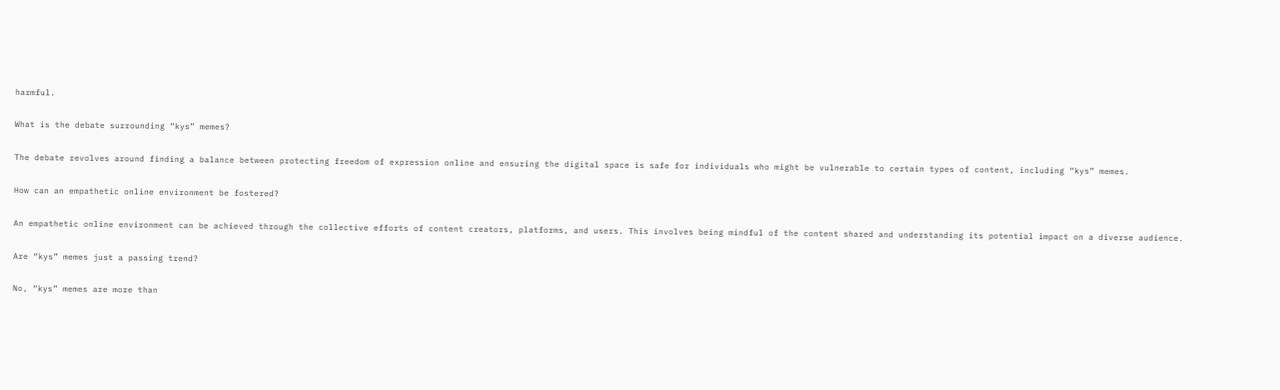harmful.

What is the debate surrounding “kys” memes?

The debate revolves around finding a balance between protecting freedom of expression online and ensuring the digital space is safe for individuals who might be vulnerable to certain types of content, including “kys” memes.

How can an empathetic online environment be fostered?

An empathetic online environment can be achieved through the collective efforts of content creators, platforms, and users. This involves being mindful of the content shared and understanding its potential impact on a diverse audience.

Are “kys” memes just a passing trend?

No, “kys” memes are more than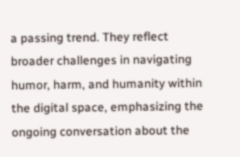a passing trend. They reflect broader challenges in navigating humor, harm, and humanity within the digital space, emphasizing the ongoing conversation about the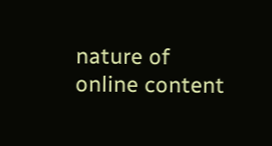nature of online content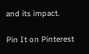and its impact.

Pin It on Pinterest